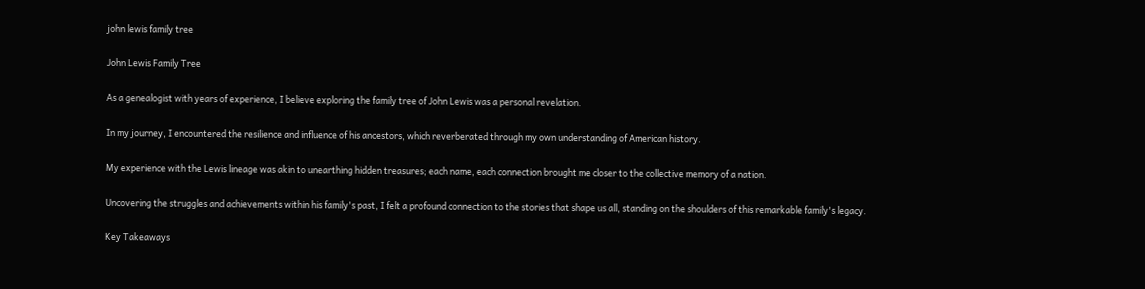john lewis family tree

John Lewis Family Tree

As a genealogist with years of experience, I believe exploring the family tree of John Lewis was a personal revelation.

In my journey, I encountered the resilience and influence of his ancestors, which reverberated through my own understanding of American history.

My experience with the Lewis lineage was akin to unearthing hidden treasures; each name, each connection brought me closer to the collective memory of a nation.

Uncovering the struggles and achievements within his family's past, I felt a profound connection to the stories that shape us all, standing on the shoulders of this remarkable family's legacy.

Key Takeaways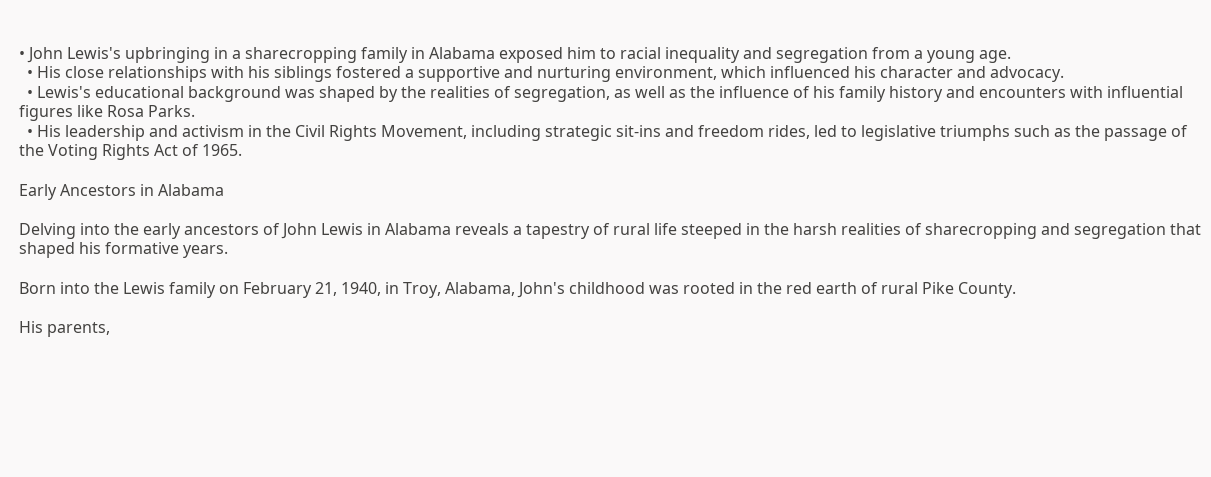• John Lewis's upbringing in a sharecropping family in Alabama exposed him to racial inequality and segregation from a young age.
  • His close relationships with his siblings fostered a supportive and nurturing environment, which influenced his character and advocacy.
  • Lewis's educational background was shaped by the realities of segregation, as well as the influence of his family history and encounters with influential figures like Rosa Parks.
  • His leadership and activism in the Civil Rights Movement, including strategic sit-ins and freedom rides, led to legislative triumphs such as the passage of the Voting Rights Act of 1965.

Early Ancestors in Alabama

Delving into the early ancestors of John Lewis in Alabama reveals a tapestry of rural life steeped in the harsh realities of sharecropping and segregation that shaped his formative years.

Born into the Lewis family on February 21, 1940, in Troy, Alabama, John's childhood was rooted in the red earth of rural Pike County.

His parents,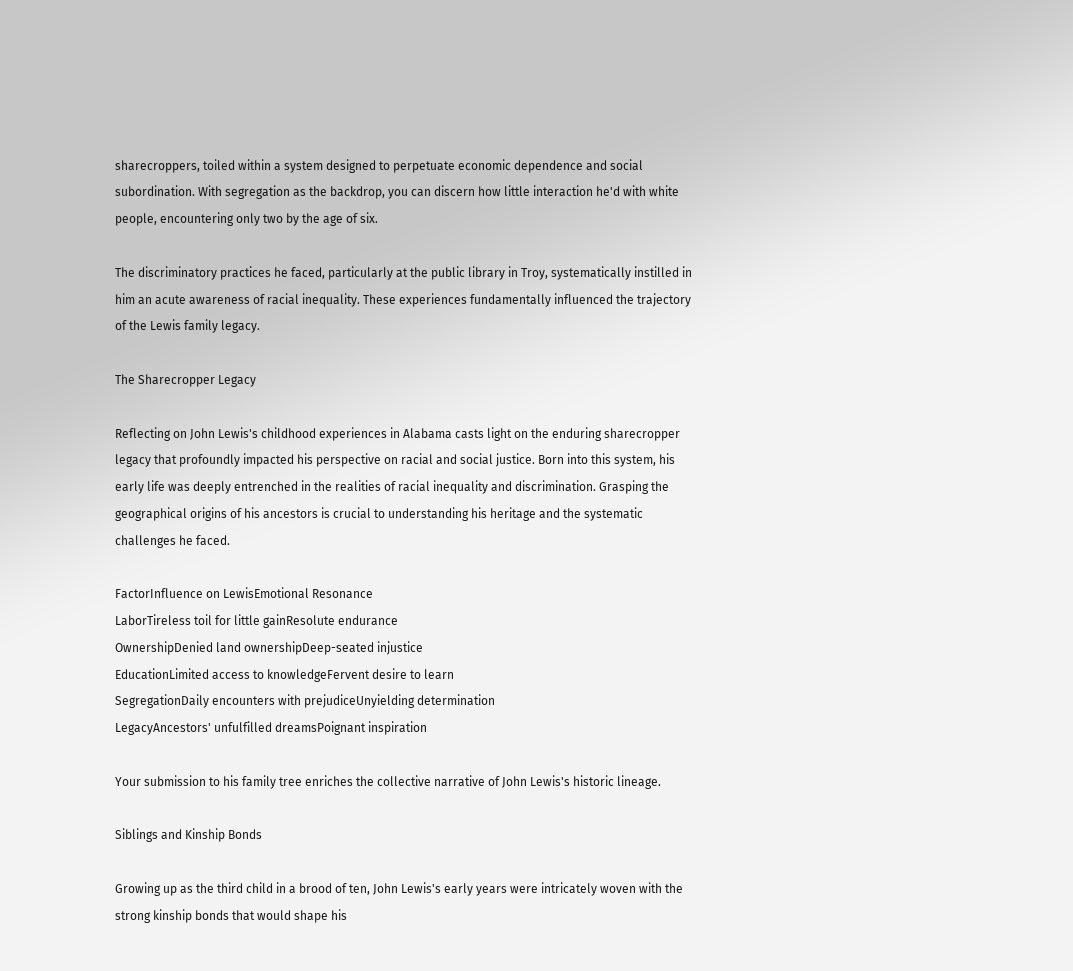sharecroppers, toiled within a system designed to perpetuate economic dependence and social subordination. With segregation as the backdrop, you can discern how little interaction he'd with white people, encountering only two by the age of six.

The discriminatory practices he faced, particularly at the public library in Troy, systematically instilled in him an acute awareness of racial inequality. These experiences fundamentally influenced the trajectory of the Lewis family legacy.

The Sharecropper Legacy

Reflecting on John Lewis's childhood experiences in Alabama casts light on the enduring sharecropper legacy that profoundly impacted his perspective on racial and social justice. Born into this system, his early life was deeply entrenched in the realities of racial inequality and discrimination. Grasping the geographical origins of his ancestors is crucial to understanding his heritage and the systematic challenges he faced.

FactorInfluence on LewisEmotional Resonance
LaborTireless toil for little gainResolute endurance
OwnershipDenied land ownershipDeep-seated injustice
EducationLimited access to knowledgeFervent desire to learn
SegregationDaily encounters with prejudiceUnyielding determination
LegacyAncestors' unfulfilled dreamsPoignant inspiration

Your submission to his family tree enriches the collective narrative of John Lewis's historic lineage.

Siblings and Kinship Bonds

Growing up as the third child in a brood of ten, John Lewis's early years were intricately woven with the strong kinship bonds that would shape his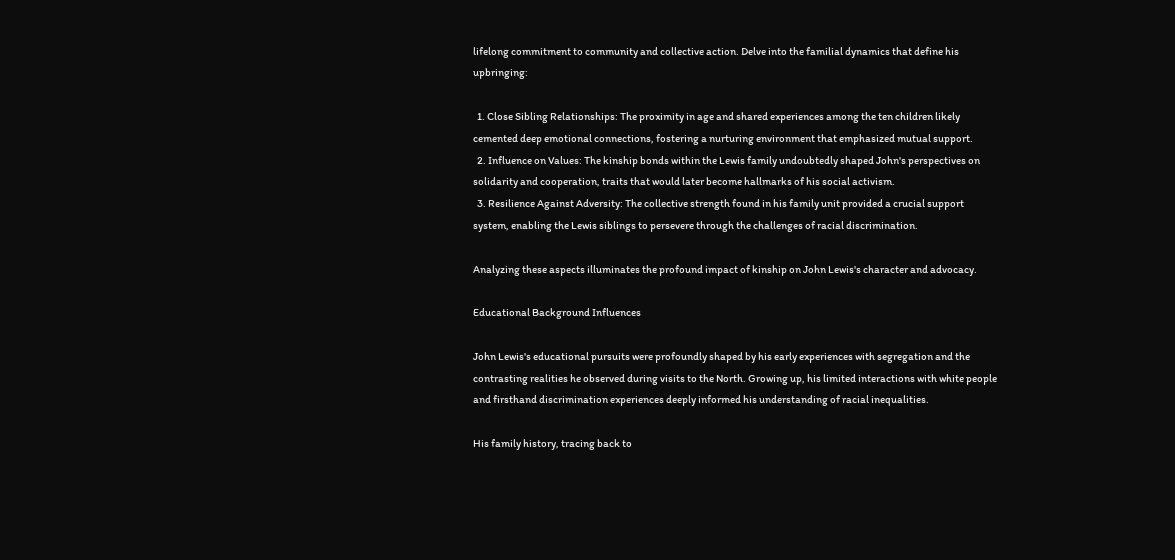lifelong commitment to community and collective action. Delve into the familial dynamics that define his upbringing:

  1. Close Sibling Relationships: The proximity in age and shared experiences among the ten children likely cemented deep emotional connections, fostering a nurturing environment that emphasized mutual support.
  2. Influence on Values: The kinship bonds within the Lewis family undoubtedly shaped John's perspectives on solidarity and cooperation, traits that would later become hallmarks of his social activism.
  3. Resilience Against Adversity: The collective strength found in his family unit provided a crucial support system, enabling the Lewis siblings to persevere through the challenges of racial discrimination.

Analyzing these aspects illuminates the profound impact of kinship on John Lewis's character and advocacy.

Educational Background Influences

John Lewis's educational pursuits were profoundly shaped by his early experiences with segregation and the contrasting realities he observed during visits to the North. Growing up, his limited interactions with white people and firsthand discrimination experiences deeply informed his understanding of racial inequalities.

His family history, tracing back to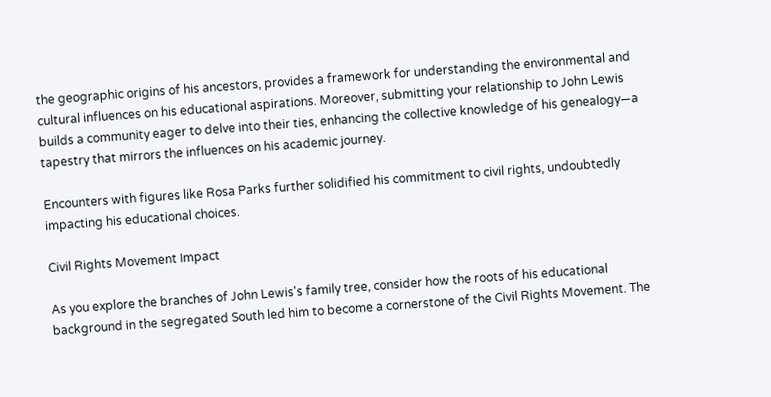the geographic origins of his ancestors, provides a framework for understanding the environmental and cultural influences on his educational aspirations. Moreover, submitting your relationship to John Lewis builds a community eager to delve into their ties, enhancing the collective knowledge of his genealogy—a tapestry that mirrors the influences on his academic journey.

Encounters with figures like Rosa Parks further solidified his commitment to civil rights, undoubtedly impacting his educational choices.

Civil Rights Movement Impact

As you explore the branches of John Lewis's family tree, consider how the roots of his educational background in the segregated South led him to become a cornerstone of the Civil Rights Movement. The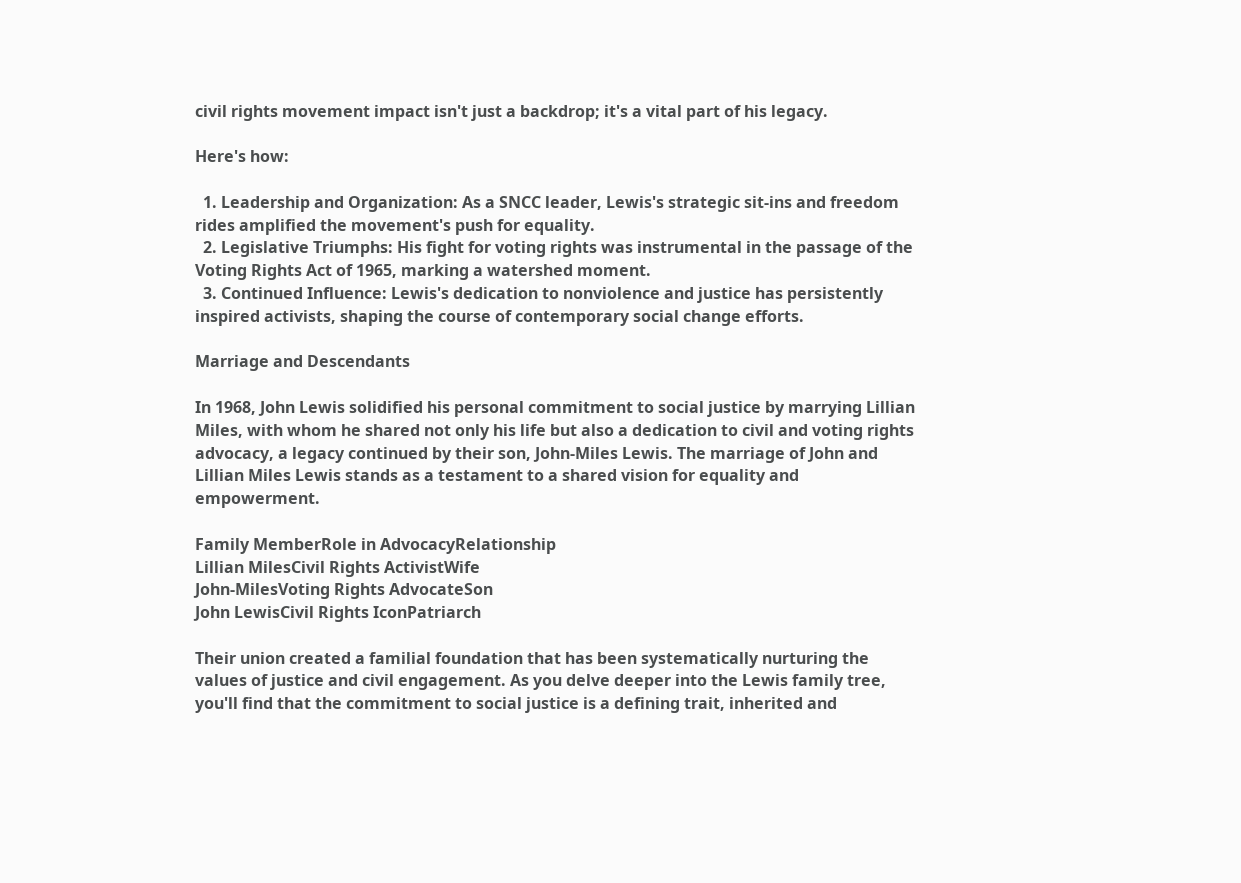civil rights movement impact isn't just a backdrop; it's a vital part of his legacy.

Here's how:

  1. Leadership and Organization: As a SNCC leader, Lewis's strategic sit-ins and freedom rides amplified the movement's push for equality.
  2. Legislative Triumphs: His fight for voting rights was instrumental in the passage of the Voting Rights Act of 1965, marking a watershed moment.
  3. Continued Influence: Lewis's dedication to nonviolence and justice has persistently inspired activists, shaping the course of contemporary social change efforts.

Marriage and Descendants

In 1968, John Lewis solidified his personal commitment to social justice by marrying Lillian Miles, with whom he shared not only his life but also a dedication to civil and voting rights advocacy, a legacy continued by their son, John-Miles Lewis. The marriage of John and Lillian Miles Lewis stands as a testament to a shared vision for equality and empowerment.

Family MemberRole in AdvocacyRelationship
Lillian MilesCivil Rights ActivistWife
John-MilesVoting Rights AdvocateSon
John LewisCivil Rights IconPatriarch

Their union created a familial foundation that has been systematically nurturing the values of justice and civil engagement. As you delve deeper into the Lewis family tree, you'll find that the commitment to social justice is a defining trait, inherited and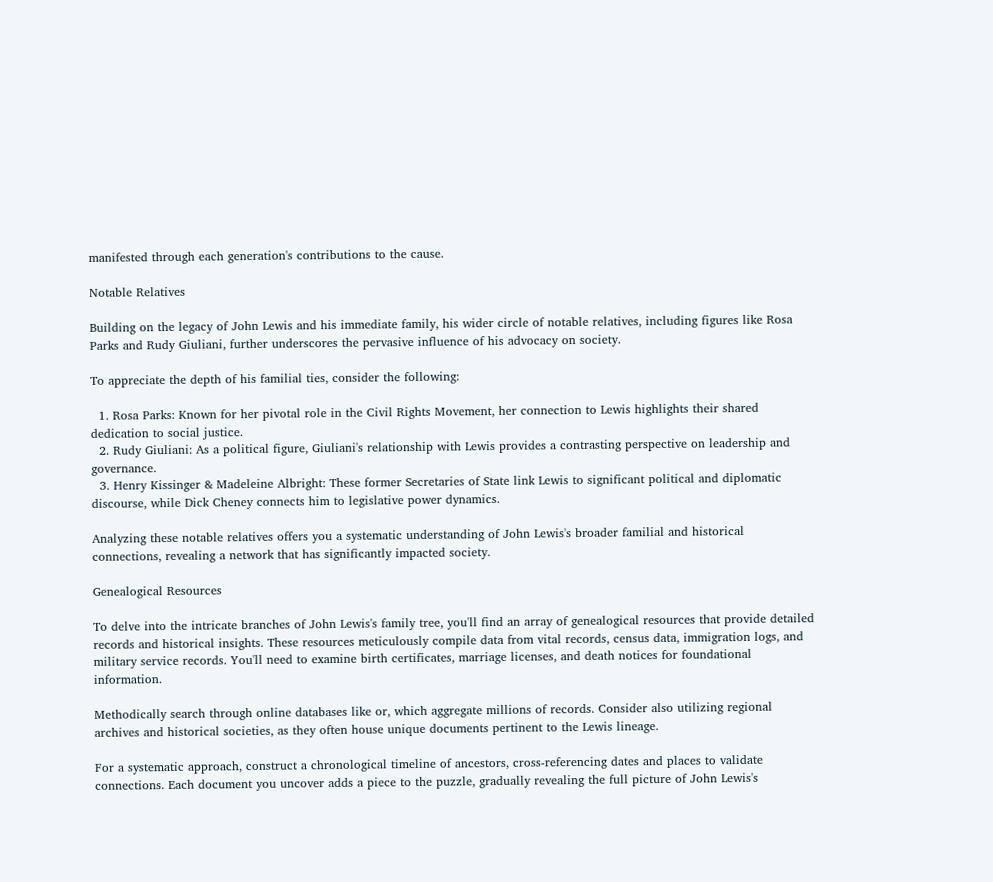manifested through each generation's contributions to the cause.

Notable Relatives

Building on the legacy of John Lewis and his immediate family, his wider circle of notable relatives, including figures like Rosa Parks and Rudy Giuliani, further underscores the pervasive influence of his advocacy on society.

To appreciate the depth of his familial ties, consider the following:

  1. Rosa Parks: Known for her pivotal role in the Civil Rights Movement, her connection to Lewis highlights their shared dedication to social justice.
  2. Rudy Giuliani: As a political figure, Giuliani's relationship with Lewis provides a contrasting perspective on leadership and governance.
  3. Henry Kissinger & Madeleine Albright: These former Secretaries of State link Lewis to significant political and diplomatic discourse, while Dick Cheney connects him to legislative power dynamics.

Analyzing these notable relatives offers you a systematic understanding of John Lewis's broader familial and historical connections, revealing a network that has significantly impacted society.

Genealogical Resources

To delve into the intricate branches of John Lewis's family tree, you'll find an array of genealogical resources that provide detailed records and historical insights. These resources meticulously compile data from vital records, census data, immigration logs, and military service records. You'll need to examine birth certificates, marriage licenses, and death notices for foundational information.

Methodically search through online databases like or, which aggregate millions of records. Consider also utilizing regional archives and historical societies, as they often house unique documents pertinent to the Lewis lineage.

For a systematic approach, construct a chronological timeline of ancestors, cross-referencing dates and places to validate connections. Each document you uncover adds a piece to the puzzle, gradually revealing the full picture of John Lewis's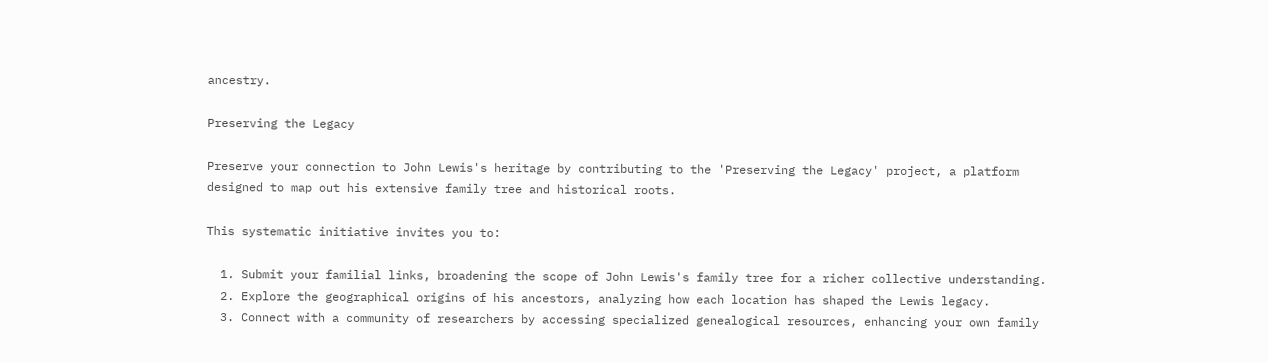ancestry.

Preserving the Legacy

Preserve your connection to John Lewis's heritage by contributing to the 'Preserving the Legacy' project, a platform designed to map out his extensive family tree and historical roots.

This systematic initiative invites you to:

  1. Submit your familial links, broadening the scope of John Lewis's family tree for a richer collective understanding.
  2. Explore the geographical origins of his ancestors, analyzing how each location has shaped the Lewis legacy.
  3. Connect with a community of researchers by accessing specialized genealogical resources, enhancing your own family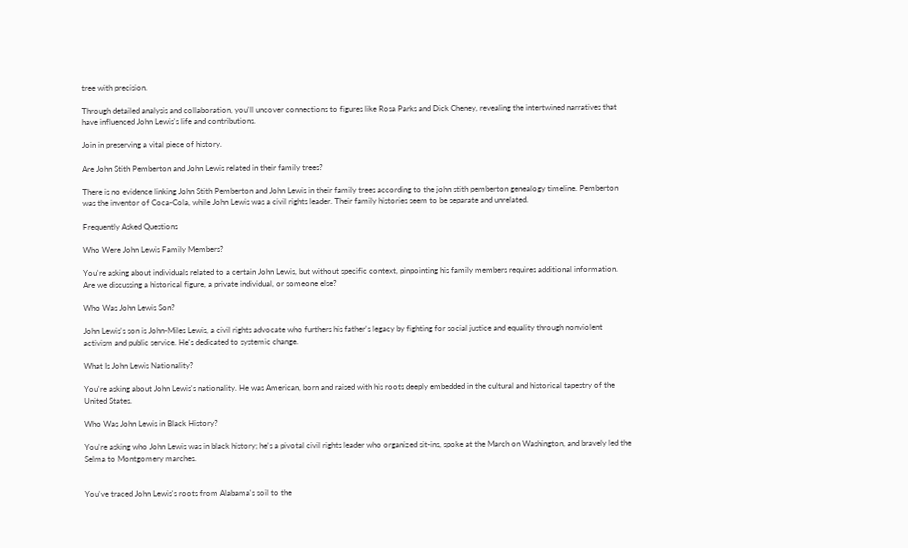tree with precision.

Through detailed analysis and collaboration, you'll uncover connections to figures like Rosa Parks and Dick Cheney, revealing the intertwined narratives that have influenced John Lewis's life and contributions.

Join in preserving a vital piece of history.

Are John Stith Pemberton and John Lewis related in their family trees?

There is no evidence linking John Stith Pemberton and John Lewis in their family trees according to the john stith pemberton genealogy timeline. Pemberton was the inventor of Coca-Cola, while John Lewis was a civil rights leader. Their family histories seem to be separate and unrelated.

Frequently Asked Questions

Who Were John Lewis Family Members?

You're asking about individuals related to a certain John Lewis, but without specific context, pinpointing his family members requires additional information. Are we discussing a historical figure, a private individual, or someone else?

Who Was John Lewis Son?

John Lewis's son is John-Miles Lewis, a civil rights advocate who furthers his father's legacy by fighting for social justice and equality through nonviolent activism and public service. He's dedicated to systemic change.

What Is John Lewis Nationality?

You're asking about John Lewis's nationality. He was American, born and raised with his roots deeply embedded in the cultural and historical tapestry of the United States.

Who Was John Lewis in Black History?

You're asking who John Lewis was in black history; he's a pivotal civil rights leader who organized sit-ins, spoke at the March on Washington, and bravely led the Selma to Montgomery marches.


You've traced John Lewis's roots from Alabama's soil to the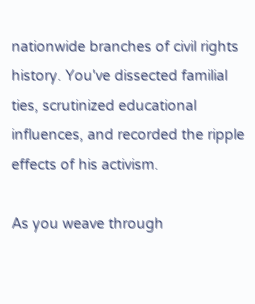nationwide branches of civil rights history. You've dissected familial ties, scrutinized educational influences, and recorded the ripple effects of his activism.

As you weave through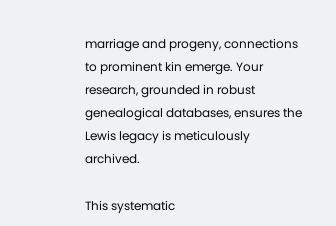marriage and progeny, connections to prominent kin emerge. Your research, grounded in robust genealogical databases, ensures the Lewis legacy is meticulously archived.

This systematic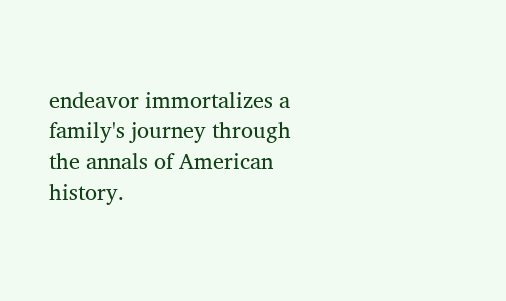endeavor immortalizes a family's journey through the annals of American history.